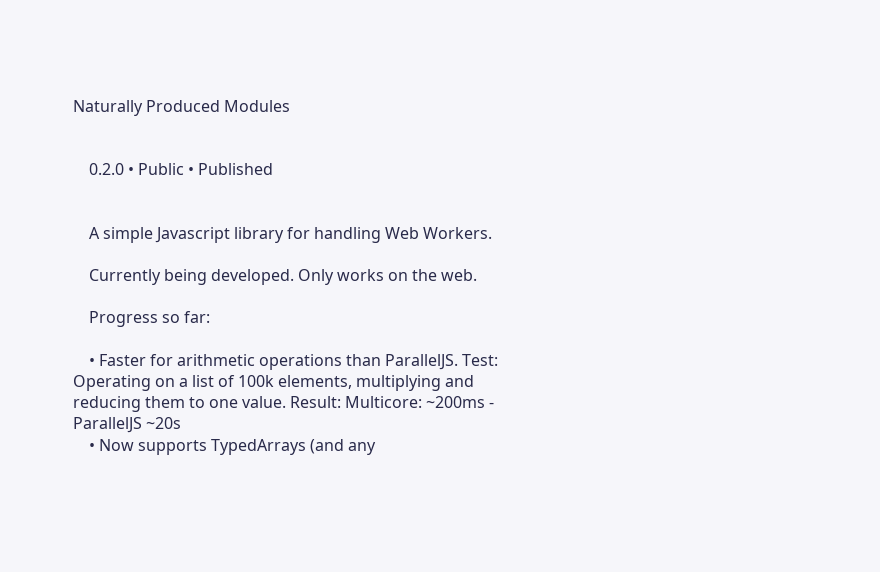Naturally Produced Modules


    0.2.0 • Public • Published


    A simple Javascript library for handling Web Workers.

    Currently being developed. Only works on the web.

    Progress so far:

    • Faster for arithmetic operations than ParallelJS. Test: Operating on a list of 100k elements, multiplying and reducing them to one value. Result: Multicore: ~200ms - ParallelJS ~20s
    • Now supports TypedArrays (and any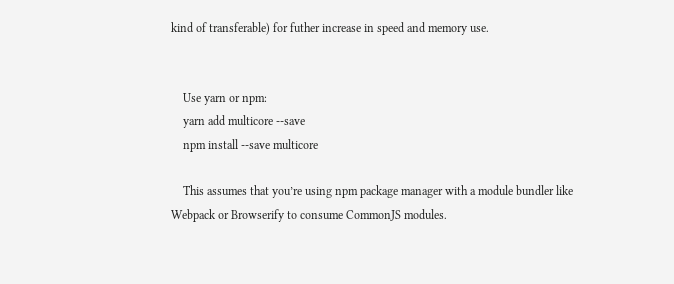kind of transferable) for futher increase in speed and memory use.


    Use yarn or npm:
    yarn add multicore --save
    npm install --save multicore

    This assumes that you’re using npm package manager with a module bundler like Webpack or Browserify to consume CommonJS modules.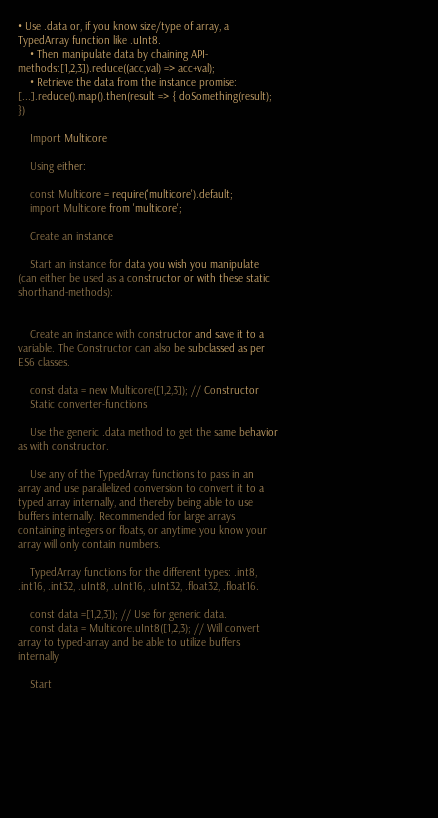• Use .data or, if you know size/type of array, a TypedArray function like .uInt8.
    • Then manipulate data by chaining API-methods:[1,2,3]).reduce((acc,val) => acc+val);
    • Retrieve the data from the instance promise: [...].reduce().map().then(result => { doSomething(result); })

    Import Multicore

    Using either:

    const Multicore = require('multicore').default;
    import Multicore from 'multicore';

    Create an instance

    Start an instance for data you wish you manipulate (can either be used as a constructor or with these static shorthand-methods):


    Create an instance with constructor and save it to a variable. The Constructor can also be subclassed as per ES6 classes.

    const data = new Multicore([1,2,3]); // Constructor
    Static converter-functions

    Use the generic .data method to get the same behavior as with constructor.

    Use any of the TypedArray functions to pass in an array and use parallelized conversion to convert it to a typed array internally, and thereby being able to use buffers internally. Recommended for large arrays containing integers or floats, or anytime you know your array will only contain numbers.

    TypedArray functions for the different types: .int8, .int16, .int32, .uInt8, .uInt16, .uInt32, .float32, .float16.

    const data =[1,2,3]); // Use for generic data.
    const data = Multicore.uInt8([1,2,3); // Will convert array to typed-array and be able to utilize buffers internally

    Start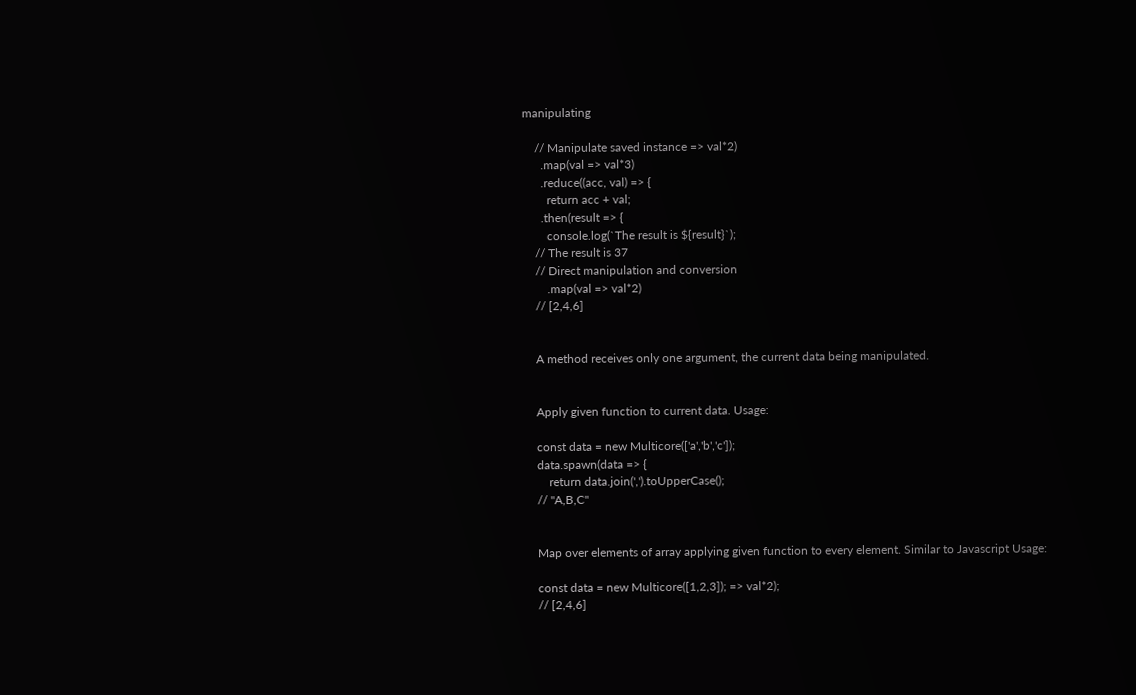manipulating

    // Manipulate saved instance => val*2)
      .map(val => val*3)
      .reduce((acc, val) => {
        return acc + val;
      .then(result => {
        console.log(`The result is ${result}`);
    // The result is 37
    // Direct manipulation and conversion
        .map(val => val*2)
    // [2,4,6]


    A method receives only one argument, the current data being manipulated.


    Apply given function to current data. Usage:

    const data = new Multicore(['a','b','c']);
    data.spawn(data => {
        return data.join(',').toUpperCase();
    // "A,B,C"


    Map over elements of array applying given function to every element. Similar to Javascript Usage:

    const data = new Multicore([1,2,3]); => val*2);
    // [2,4,6]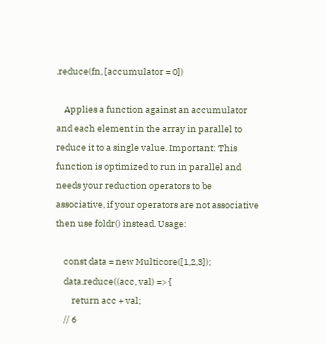.reduce(fn, [accumulator = 0])

    Applies a function against an accumulator and each element in the array in parallel to reduce it to a single value. Important: This function is optimized to run in parallel and needs your reduction operators to be associative, if your operators are not associative then use foldr() instead. Usage:

    const data = new Multicore([1,2,3]);
    data.reduce((acc, val) => {
        return acc + val;
    // 6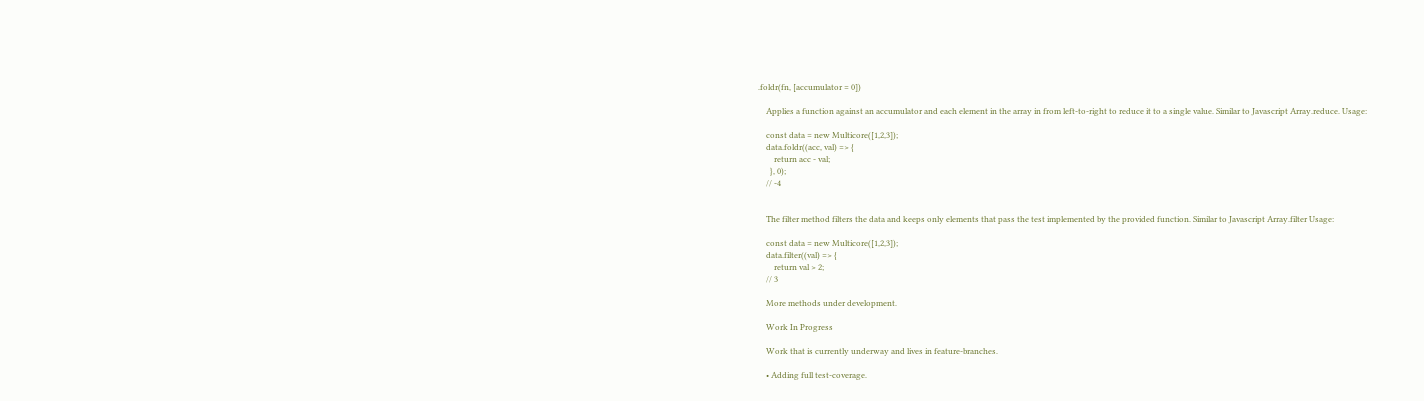.foldr(fn, [accumulator = 0])

    Applies a function against an accumulator and each element in the array in from left-to-right to reduce it to a single value. Similar to Javascript Array.reduce. Usage:

    const data = new Multicore([1,2,3]);
    data.foldr((acc, val) => {
        return acc - val;
      }, 0);
    // -4


    The filter method filters the data and keeps only elements that pass the test implemented by the provided function. Similar to Javascript Array.filter Usage:

    const data = new Multicore([1,2,3]);
    data.filter((val) => {
        return val > 2;
    // 3

    More methods under development.

    Work In Progress

    Work that is currently underway and lives in feature-branches.

    • Adding full test-coverage.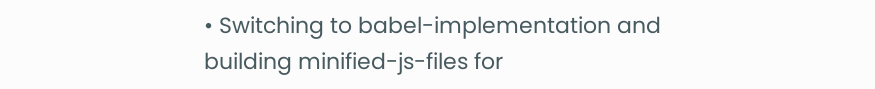• Switching to babel-implementation and building minified-js-files for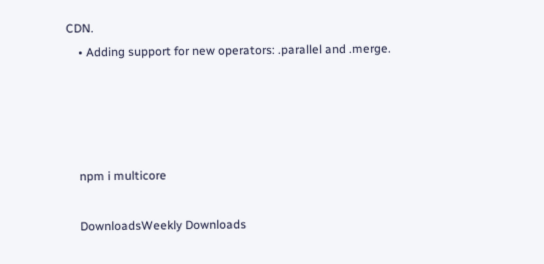CDN.
    • Adding support for new operators: .parallel and .merge.




    npm i multicore

    DownloadsWeekly Downloads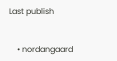Last publish


    • nordangaard